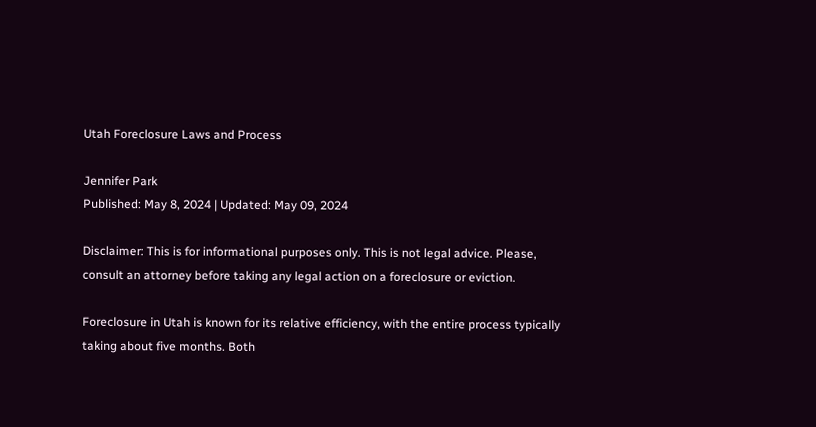Utah Foreclosure Laws and Process

Jennifer Park
Published: May 8, 2024 | Updated: May 09, 2024

Disclaimer: This is for informational purposes only. This is not legal advice. Please, consult an attorney before taking any legal action on a foreclosure or eviction.

Foreclosure in Utah is known for its relative efficiency, with the entire process typically taking about five months. Both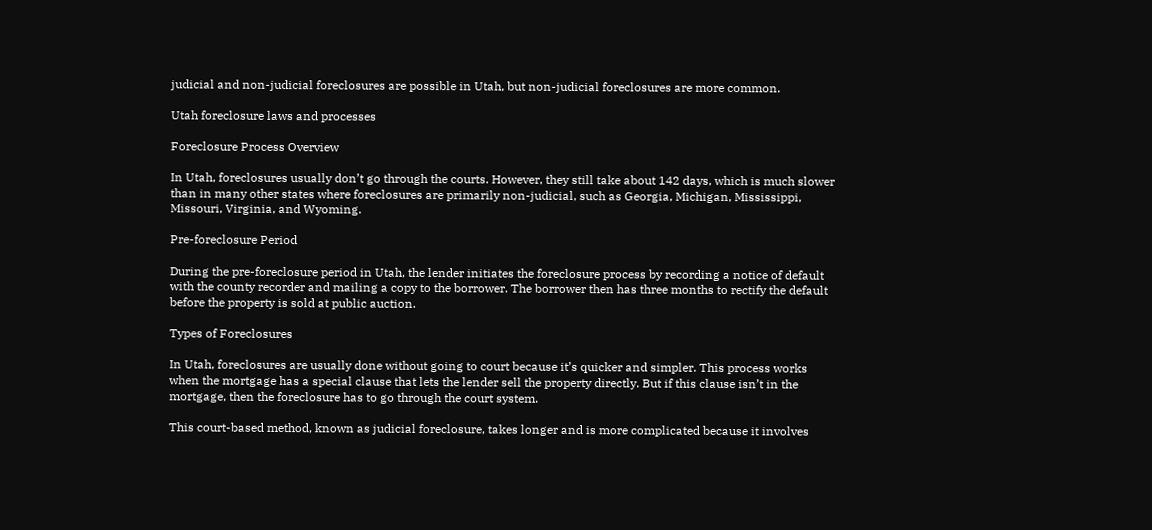judicial and non-judicial foreclosures are possible in Utah, but non-judicial foreclosures are more common.

Utah foreclosure laws and processes

Foreclosure Process Overview

In Utah, foreclosures usually don’t go through the courts. However, they still take about 142 days, which is much slower than in many other states where foreclosures are primarily non-judicial, such as Georgia, Michigan, Mississippi, Missouri, Virginia, and Wyoming.

Pre-foreclosure Period

During the pre-foreclosure period in Utah, the lender initiates the foreclosure process by recording a notice of default with the county recorder and mailing a copy to the borrower. The borrower then has three months to rectify the default before the property is sold at public auction.

Types of Foreclosures

In Utah, foreclosures are usually done without going to court because it’s quicker and simpler. This process works when the mortgage has a special clause that lets the lender sell the property directly. But if this clause isn’t in the mortgage, then the foreclosure has to go through the court system.

This court-based method, known as judicial foreclosure, takes longer and is more complicated because it involves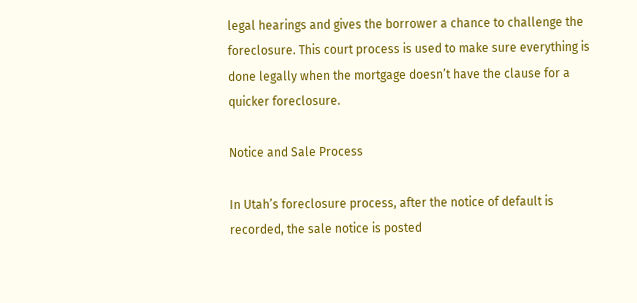legal hearings and gives the borrower a chance to challenge the foreclosure. This court process is used to make sure everything is done legally when the mortgage doesn’t have the clause for a quicker foreclosure.

Notice and Sale Process

In Utah’s foreclosure process, after the notice of default is recorded, the sale notice is posted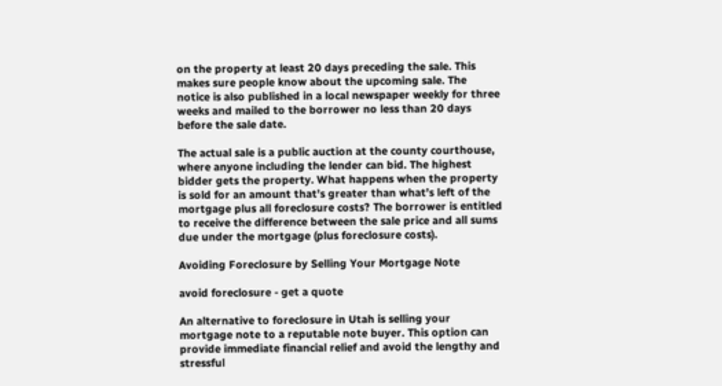on the property at least 20 days preceding the sale. This makes sure people know about the upcoming sale. The notice is also published in a local newspaper weekly for three weeks and mailed to the borrower no less than 20 days before the sale date.

The actual sale is a public auction at the county courthouse, where anyone including the lender can bid. The highest bidder gets the property. What happens when the property is sold for an amount that’s greater than what’s left of the mortgage plus all foreclosure costs? The borrower is entitled to receive the difference between the sale price and all sums due under the mortgage (plus foreclosure costs).

Avoiding Foreclosure by Selling Your Mortgage Note

avoid foreclosure - get a quote

An alternative to foreclosure in Utah is selling your mortgage note to a reputable note buyer. This option can provide immediate financial relief and avoid the lengthy and stressful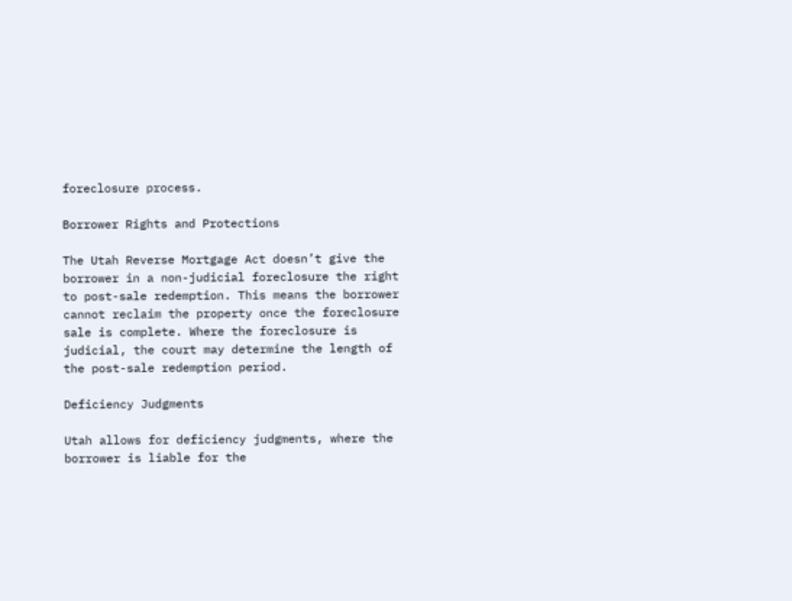foreclosure process.

Borrower Rights and Protections

The Utah Reverse Mortgage Act doesn’t give the borrower in a non-judicial foreclosure the right to post-sale redemption. This means the borrower cannot reclaim the property once the foreclosure sale is complete. Where the foreclosure is judicial, the court may determine the length of the post-sale redemption period.

Deficiency Judgments

Utah allows for deficiency judgments, where the borrower is liable for the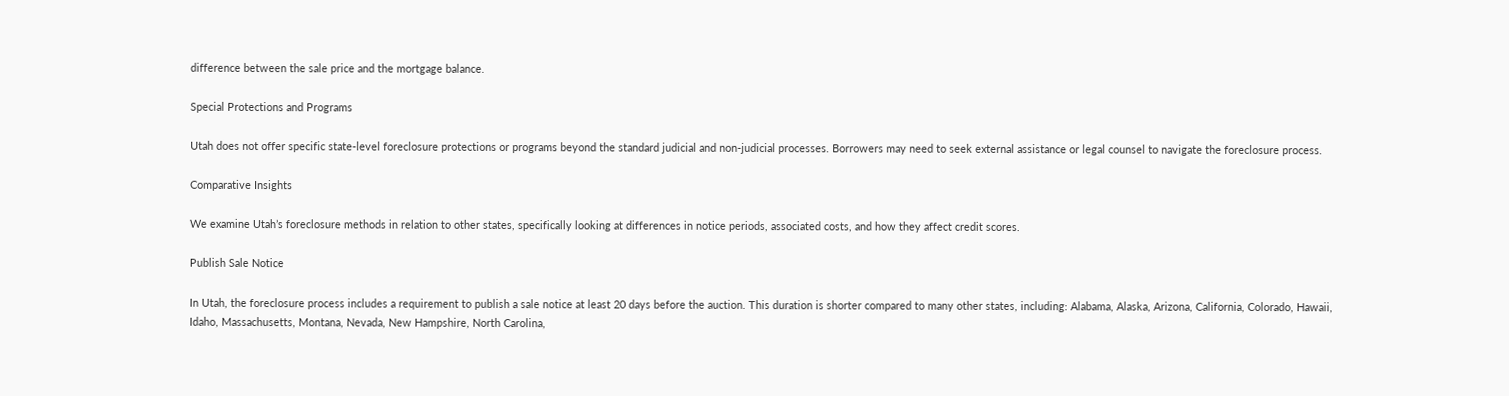difference between the sale price and the mortgage balance.

Special Protections and Programs

Utah does not offer specific state-level foreclosure protections or programs beyond the standard judicial and non-judicial processes. Borrowers may need to seek external assistance or legal counsel to navigate the foreclosure process.

Comparative Insights

We examine Utah’s foreclosure methods in relation to other states, specifically looking at differences in notice periods, associated costs, and how they affect credit scores.

Publish Sale Notice

In Utah, the foreclosure process includes a requirement to publish a sale notice at least 20 days before the auction. This duration is shorter compared to many other states, including: Alabama, Alaska, Arizona, California, Colorado, Hawaii, Idaho, Massachusetts, Montana, Nevada, New Hampshire, North Carolina,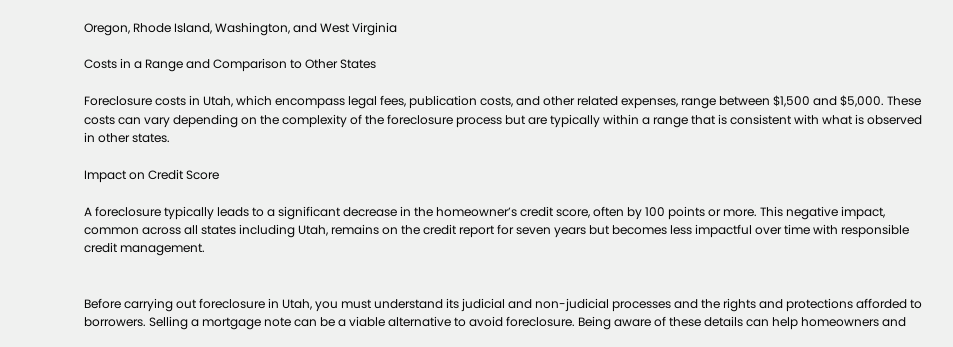Oregon, Rhode Island, Washington, and West Virginia

Costs in a Range and Comparison to Other States

Foreclosure costs in Utah, which encompass legal fees, publication costs, and other related expenses, range between $1,500 and $5,000. These costs can vary depending on the complexity of the foreclosure process but are typically within a range that is consistent with what is observed in other states.

Impact on Credit Score

A foreclosure typically leads to a significant decrease in the homeowner’s credit score, often by 100 points or more. This negative impact, common across all states including Utah, remains on the credit report for seven years but becomes less impactful over time with responsible credit management.


Before carrying out foreclosure in Utah, you must understand its judicial and non-judicial processes and the rights and protections afforded to borrowers. Selling a mortgage note can be a viable alternative to avoid foreclosure. Being aware of these details can help homeowners and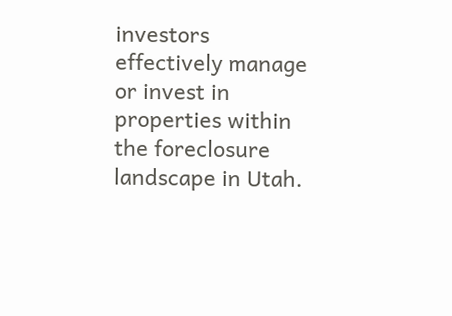investors effectively manage or invest in properties within the foreclosure landscape in Utah.